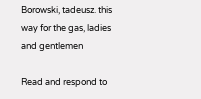Borowski, tadeusz. this way for the gas, ladies and gentlemen

Read and respond to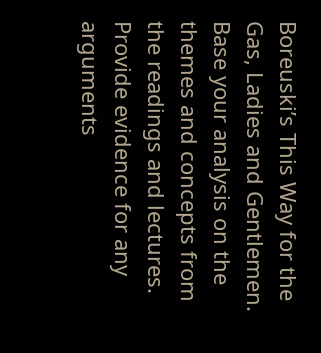Boreuski’s This Way for the Gas, Ladies and Gentlemen. Base your analysis on the themes and concepts from the readings and lectures. Provide evidence for any arguments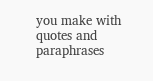you make with quotes and paraphrases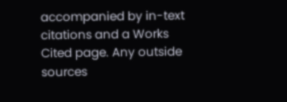accompanied by in-text citations and a Works Cited page. Any outside sources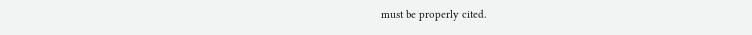must be properly cited.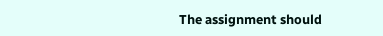The assignment should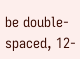be double-spaced, 12-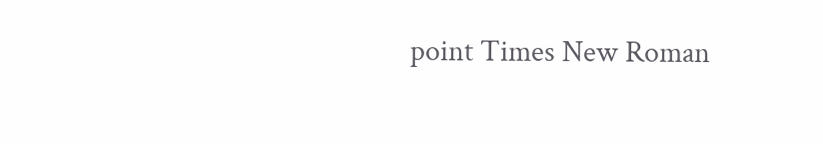point Times New Roman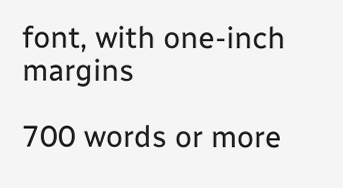font, with one-inch margins

700 words or more